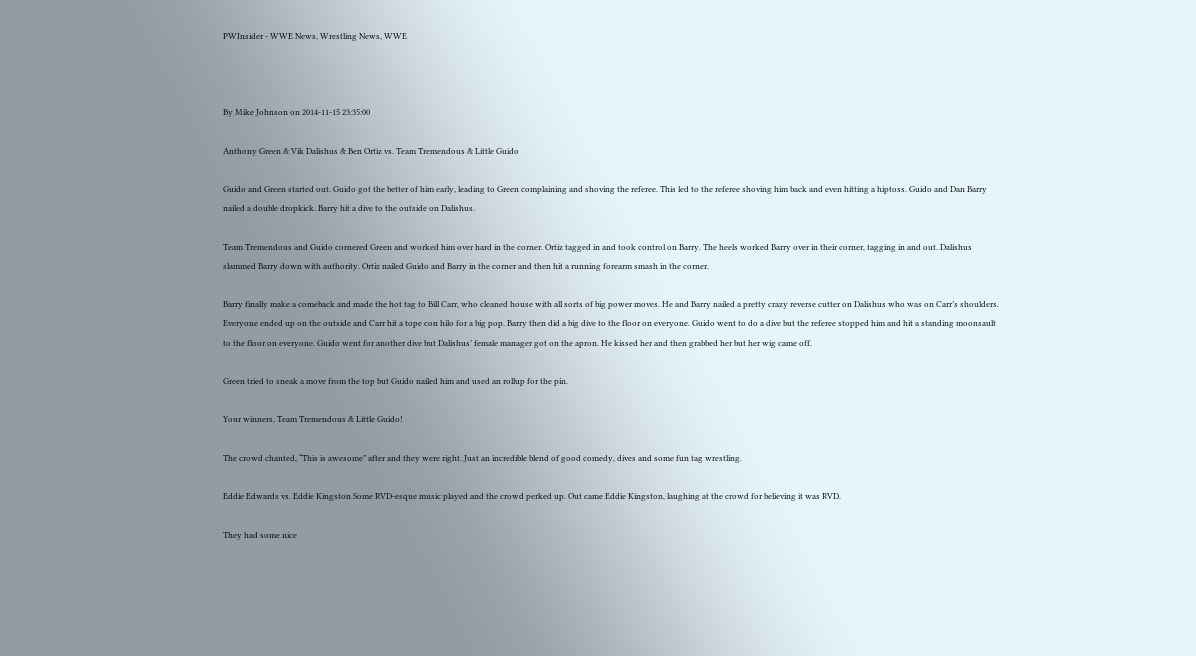PWInsider - WWE News, Wrestling News, WWE



By Mike Johnson on 2014-11-15 23:35:00

Anthony Green & Vik Dalishus & Ben Ortiz vs. Team Tremendous & Little Guido

Guido and Green started out. Guido got the better of him early, leading to Green complaining and shoving the referee. This led to the referee shoving him back and even hitting a hiptoss. Guido and Dan Barry nailed a double dropkick. Barry hit a dive to the outside on Dalishus.

Team Tremendous and Guido cornered Green and worked him over hard in the corner. Ortiz tagged in and took control on Barry. The heels worked Barry over in their corner, tagging in and out. Dalishus slammed Barry down with authority. Ortiz nailed Guido and Barry in the corner and then hit a running forearm smash in the corner.

Barry finally make a comeback and made the hot tag to Bill Carr, who cleaned house with all sorts of big power moves. He and Barry nailed a pretty crazy reverse cutter on Dalishus who was on Carr’s shoulders. Everyone ended up on the outside and Carr hit a tope con hilo for a big pop. Barry then did a big dive to the floor on everyone. Guido went to do a dive but the referee stopped him and hit a standing moonsault to the floor on everyone. Guido went for another dive but Dalishus’ female manager got on the apron. He kissed her and then grabbed her but her wig came off.

Green tried to sneak a move from the top but Guido nailed him and used an rollup for the pin.

Your winners, Team Tremendous & Little Guido!

The crowd chanted, “This is awesome” after and they were right. Just an incredible blend of good comedy, dives and some fun tag wrestling.

Eddie Edwards vs. Eddie Kingston Some RVD-esque music played and the crowd perked up. Out came Eddie Kingston, laughing at the crowd for believing it was RVD.

They had some nice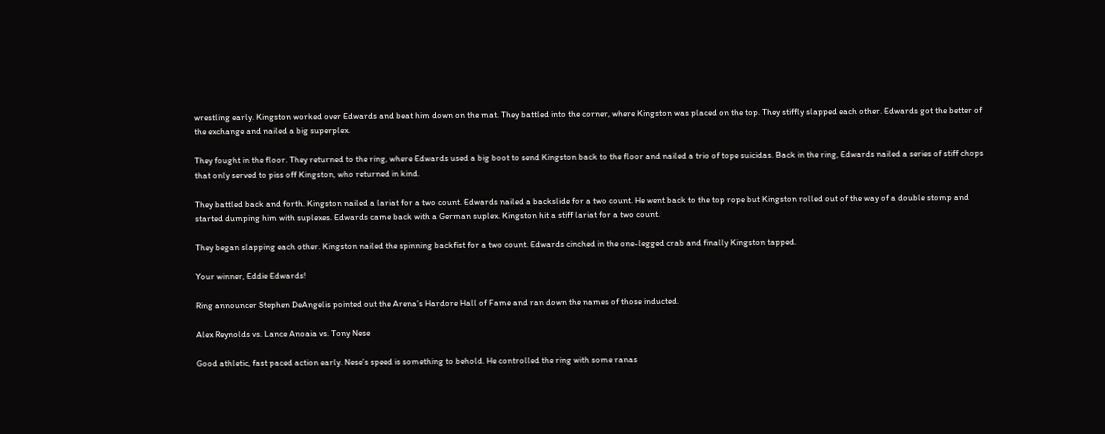wrestling early. Kingston worked over Edwards and beat him down on the mat. They battled into the corner, where Kingston was placed on the top. They stiffly slapped each other. Edwards got the better of the exchange and nailed a big superplex.

They fought in the floor. They returned to the ring, where Edwards used a big boot to send Kingston back to the floor and nailed a trio of tope suicidas. Back in the ring, Edwards nailed a series of stiff chops that only served to piss off Kingston, who returned in kind.

They battled back and forth. Kingston nailed a lariat for a two count. Edwards nailed a backslide for a two count. He went back to the top rope but Kingston rolled out of the way of a double stomp and started dumping him with suplexes. Edwards came back with a German suplex. Kingston hit a stiff lariat for a two count.

They began slapping each other. Kingston nailed the spinning backfist for a two count. Edwards cinched in the one-legged crab and finally Kingston tapped.

Your winner, Eddie Edwards!

Ring announcer Stephen DeAngelis pointed out the Arena’s Hardore Hall of Fame and ran down the names of those inducted.

Alex Reynolds vs. Lance Anoaia vs. Tony Nese

Good athletic, fast paced action early. Nese’s speed is something to behold. He controlled the ring with some ranas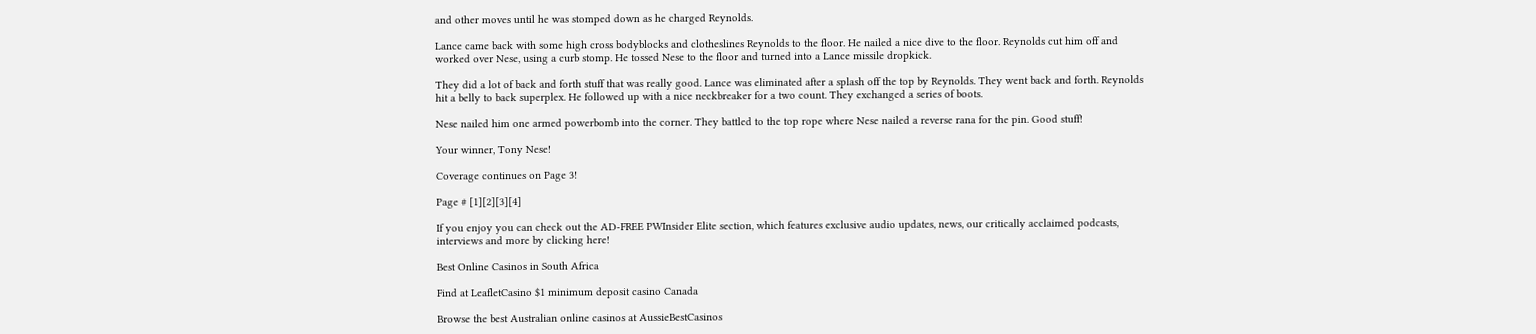and other moves until he was stomped down as he charged Reynolds.

Lance came back with some high cross bodyblocks and clotheslines Reynolds to the floor. He nailed a nice dive to the floor. Reynolds cut him off and worked over Nese, using a curb stomp. He tossed Nese to the floor and turned into a Lance missile dropkick.

They did a lot of back and forth stuff that was really good. Lance was eliminated after a splash off the top by Reynolds. They went back and forth. Reynolds hit a belly to back superplex. He followed up with a nice neckbreaker for a two count. They exchanged a series of boots.

Nese nailed him one armed powerbomb into the corner. They battled to the top rope where Nese nailed a reverse rana for the pin. Good stuff!

Your winner, Tony Nese!

Coverage continues on Page 3!

Page # [1][2][3][4]

If you enjoy you can check out the AD-FREE PWInsider Elite section, which features exclusive audio updates, news, our critically acclaimed podcasts, interviews and more by clicking here!

Best Online Casinos in South Africa

Find at LeafletCasino $1 minimum deposit casino Canada

Browse the best Australian online casinos at AussieBestCasinos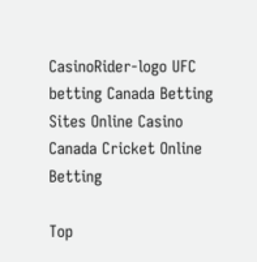CasinoRider-logo UFC betting Canada Betting Sites Online Casino Canada Cricket Online Betting

Top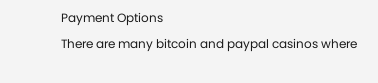Payment Options
There are many bitcoin and paypal casinos where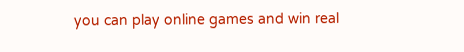you can play online games and win real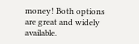money! Both options are great and widely available.